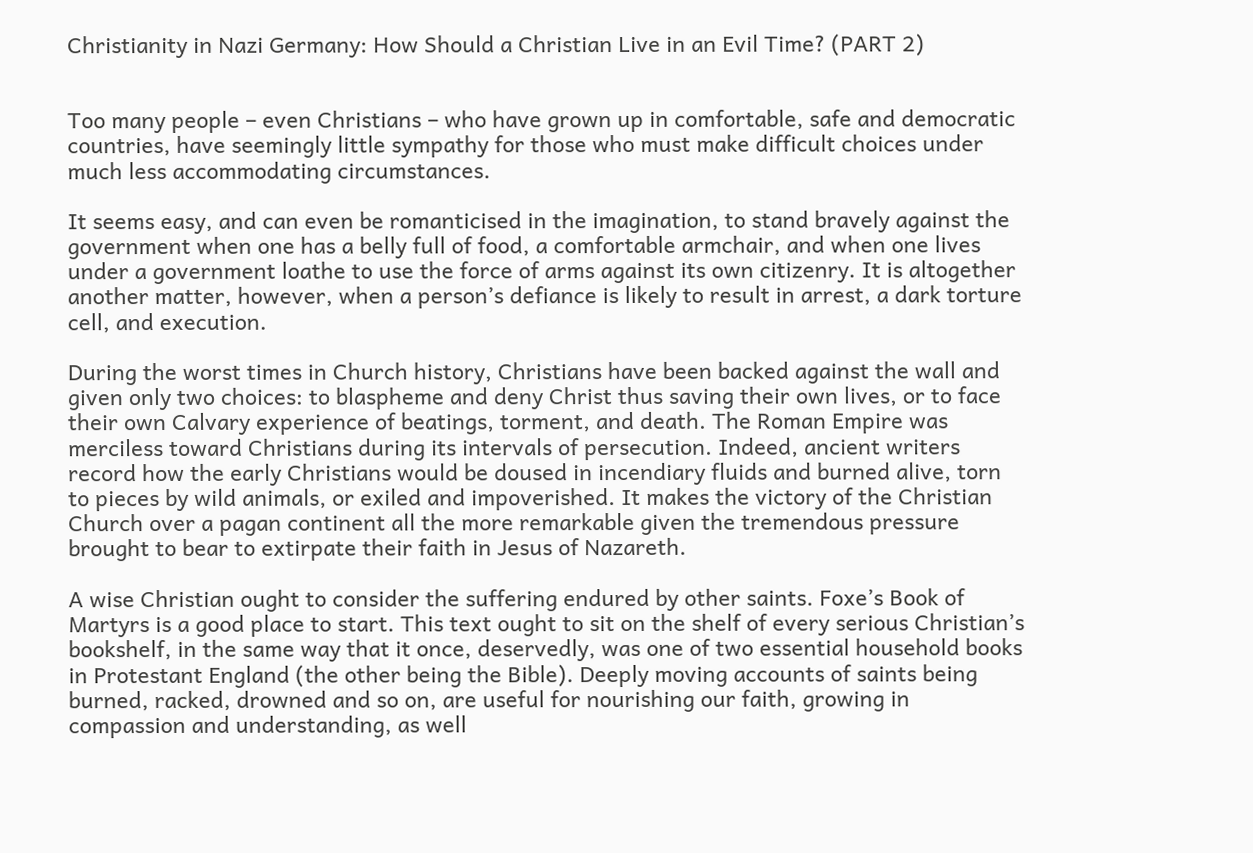Christianity in Nazi Germany: How Should a Christian Live in an Evil Time? (PART 2)


Too many people – even Christians – who have grown up in comfortable, safe and democratic countries, have seemingly little sympathy for those who must make difficult choices under much less accommodating circumstances.

It seems easy, and can even be romanticised in the imagination, to stand bravely against the government when one has a belly full of food, a comfortable armchair, and when one lives under a government loathe to use the force of arms against its own citizenry. It is altogether another matter, however, when a person’s defiance is likely to result in arrest, a dark torture cell, and execution.

During the worst times in Church history, Christians have been backed against the wall and given only two choices: to blaspheme and deny Christ thus saving their own lives, or to face their own Calvary experience of beatings, torment, and death. The Roman Empire was merciless toward Christians during its intervals of persecution. Indeed, ancient writers record how the early Christians would be doused in incendiary fluids and burned alive, torn to pieces by wild animals, or exiled and impoverished. It makes the victory of the Christian Church over a pagan continent all the more remarkable given the tremendous pressure brought to bear to extirpate their faith in Jesus of Nazareth.

A wise Christian ought to consider the suffering endured by other saints. Foxe’s Book of Martyrs is a good place to start. This text ought to sit on the shelf of every serious Christian’s bookshelf, in the same way that it once, deservedly, was one of two essential household books in Protestant England (the other being the Bible). Deeply moving accounts of saints being burned, racked, drowned and so on, are useful for nourishing our faith, growing in compassion and understanding, as well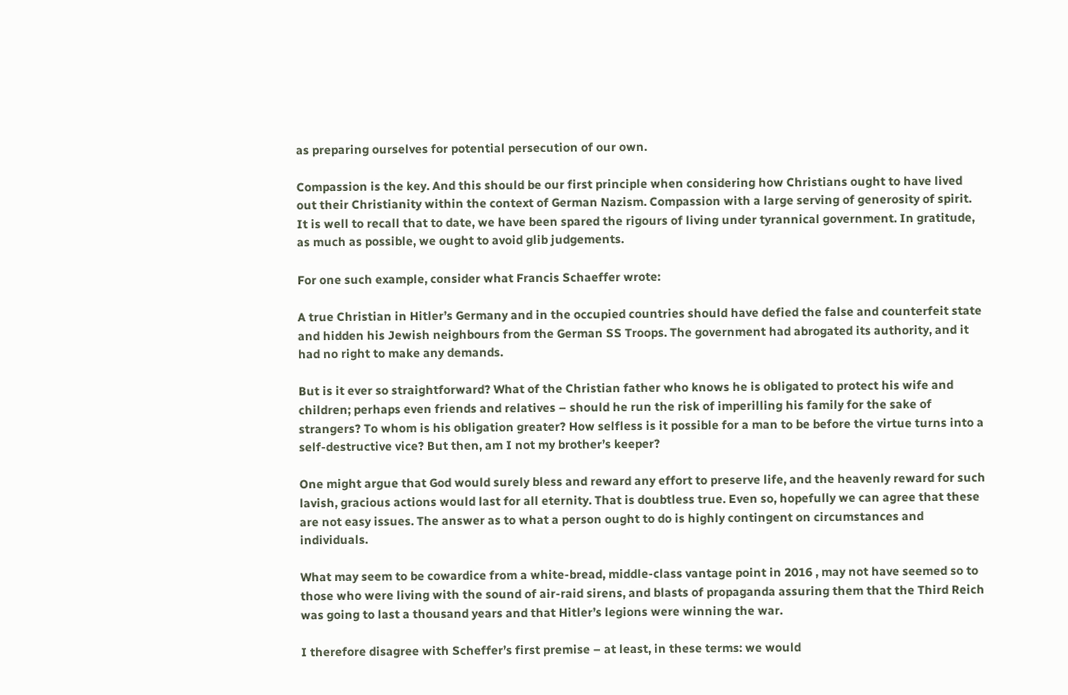as preparing ourselves for potential persecution of our own.

Compassion is the key. And this should be our first principle when considering how Christians ought to have lived out their Christianity within the context of German Nazism. Compassion with a large serving of generosity of spirit. It is well to recall that to date, we have been spared the rigours of living under tyrannical government. In gratitude, as much as possible, we ought to avoid glib judgements.

For one such example, consider what Francis Schaeffer wrote:

A true Christian in Hitler’s Germany and in the occupied countries should have defied the false and counterfeit state and hidden his Jewish neighbours from the German SS Troops. The government had abrogated its authority, and it had no right to make any demands.

But is it ever so straightforward? What of the Christian father who knows he is obligated to protect his wife and children; perhaps even friends and relatives – should he run the risk of imperilling his family for the sake of strangers? To whom is his obligation greater? How selfless is it possible for a man to be before the virtue turns into a self-destructive vice? But then, am I not my brother’s keeper?

One might argue that God would surely bless and reward any effort to preserve life, and the heavenly reward for such lavish, gracious actions would last for all eternity. That is doubtless true. Even so, hopefully we can agree that these are not easy issues. The answer as to what a person ought to do is highly contingent on circumstances and individuals.

What may seem to be cowardice from a white-bread, middle-class vantage point in 2016 , may not have seemed so to those who were living with the sound of air-raid sirens, and blasts of propaganda assuring them that the Third Reich was going to last a thousand years and that Hitler’s legions were winning the war.

I therefore disagree with Scheffer’s first premise – at least, in these terms: we would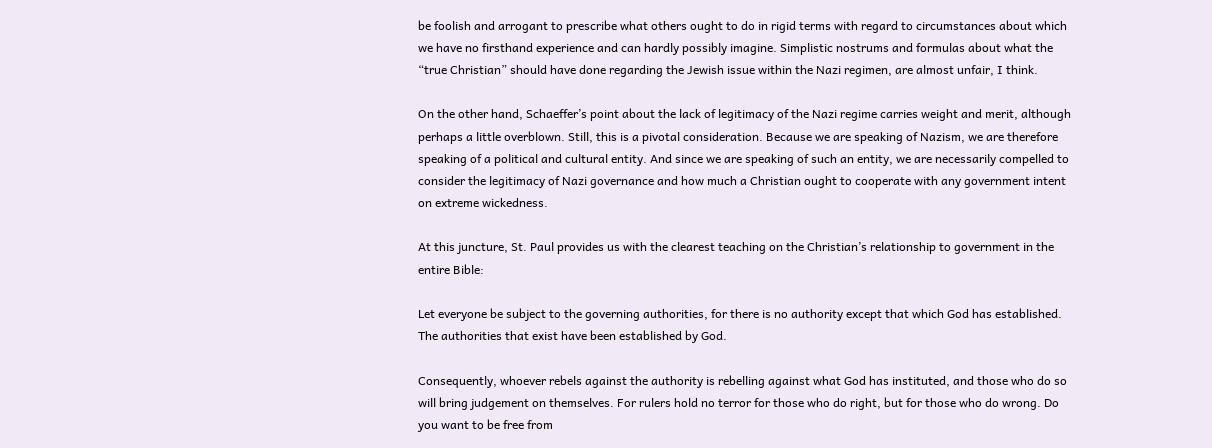be foolish and arrogant to prescribe what others ought to do in rigid terms with regard to circumstances about which we have no firsthand experience and can hardly possibly imagine. Simplistic nostrums and formulas about what the “true Christian” should have done regarding the Jewish issue within the Nazi regimen, are almost unfair, I think.

On the other hand, Schaeffer’s point about the lack of legitimacy of the Nazi regime carries weight and merit, although perhaps a little overblown. Still, this is a pivotal consideration. Because we are speaking of Nazism, we are therefore speaking of a political and cultural entity. And since we are speaking of such an entity, we are necessarily compelled to consider the legitimacy of Nazi governance and how much a Christian ought to cooperate with any government intent on extreme wickedness.

At this juncture, St. Paul provides us with the clearest teaching on the Christian’s relationship to government in the entire Bible:

Let everyone be subject to the governing authorities, for there is no authority except that which God has established. The authorities that exist have been established by God.

Consequently, whoever rebels against the authority is rebelling against what God has instituted, and those who do so will bring judgement on themselves. For rulers hold no terror for those who do right, but for those who do wrong. Do you want to be free from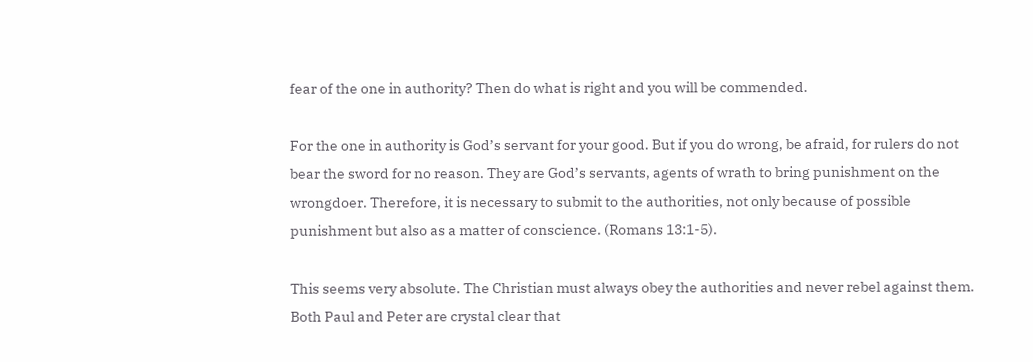fear of the one in authority? Then do what is right and you will be commended.

For the one in authority is God’s servant for your good. But if you do wrong, be afraid, for rulers do not bear the sword for no reason. They are God’s servants, agents of wrath to bring punishment on the wrongdoer. Therefore, it is necessary to submit to the authorities, not only because of possible punishment but also as a matter of conscience. (Romans 13:1-5).

This seems very absolute. The Christian must always obey the authorities and never rebel against them. Both Paul and Peter are crystal clear that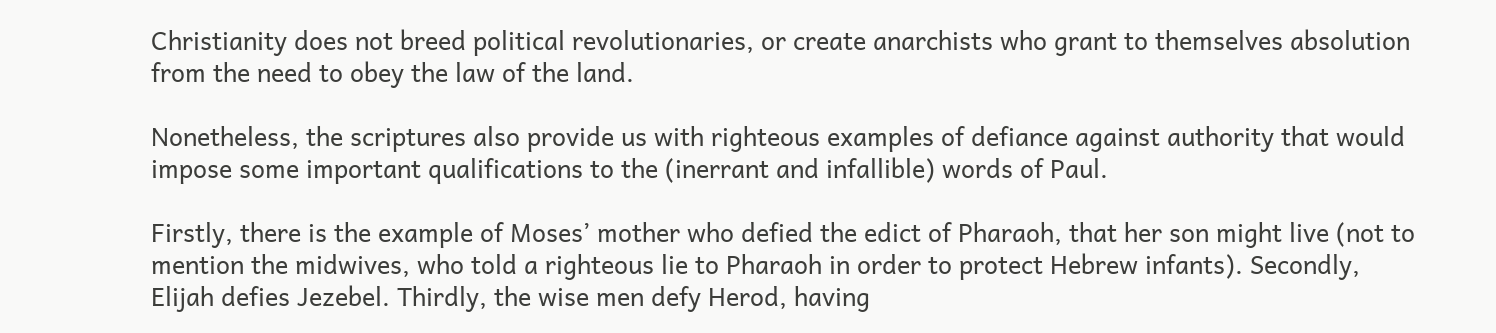Christianity does not breed political revolutionaries, or create anarchists who grant to themselves absolution from the need to obey the law of the land.

Nonetheless, the scriptures also provide us with righteous examples of defiance against authority that would impose some important qualifications to the (inerrant and infallible) words of Paul.

Firstly, there is the example of Moses’ mother who defied the edict of Pharaoh, that her son might live (not to mention the midwives, who told a righteous lie to Pharaoh in order to protect Hebrew infants). Secondly, Elijah defies Jezebel. Thirdly, the wise men defy Herod, having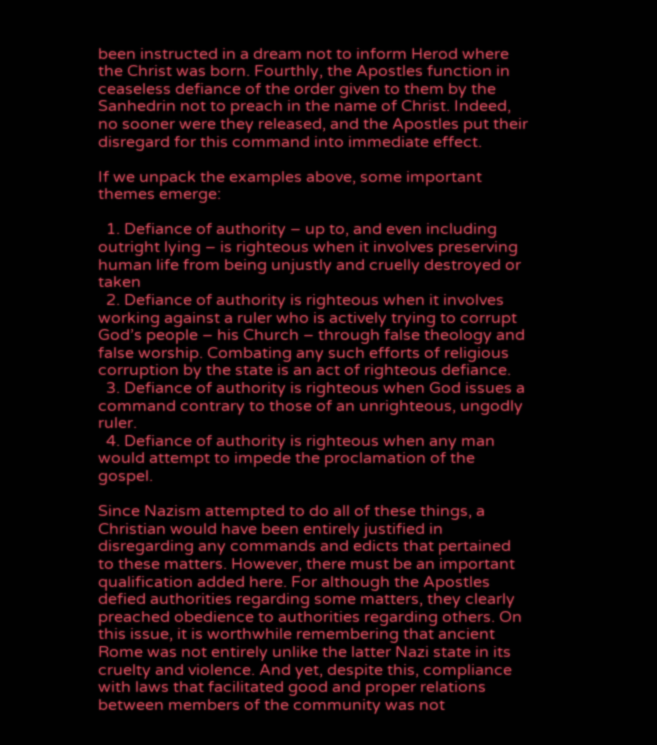been instructed in a dream not to inform Herod where the Christ was born. Fourthly, the Apostles function in ceaseless defiance of the order given to them by the Sanhedrin not to preach in the name of Christ. Indeed, no sooner were they released, and the Apostles put their disregard for this command into immediate effect.

If we unpack the examples above, some important themes emerge:

  1. Defiance of authority – up to, and even including outright lying – is righteous when it involves preserving human life from being unjustly and cruelly destroyed or taken
  2. Defiance of authority is righteous when it involves working against a ruler who is actively trying to corrupt God’s people – his Church – through false theology and false worship. Combating any such efforts of religious corruption by the state is an act of righteous defiance.
  3. Defiance of authority is righteous when God issues a command contrary to those of an unrighteous, ungodly ruler.
  4. Defiance of authority is righteous when any man would attempt to impede the proclamation of the gospel.

Since Nazism attempted to do all of these things, a Christian would have been entirely justified in disregarding any commands and edicts that pertained to these matters. However, there must be an important qualification added here. For although the Apostles defied authorities regarding some matters, they clearly preached obedience to authorities regarding others. On this issue, it is worthwhile remembering that ancient Rome was not entirely unlike the latter Nazi state in its cruelty and violence. And yet, despite this, compliance with laws that facilitated good and proper relations between members of the community was not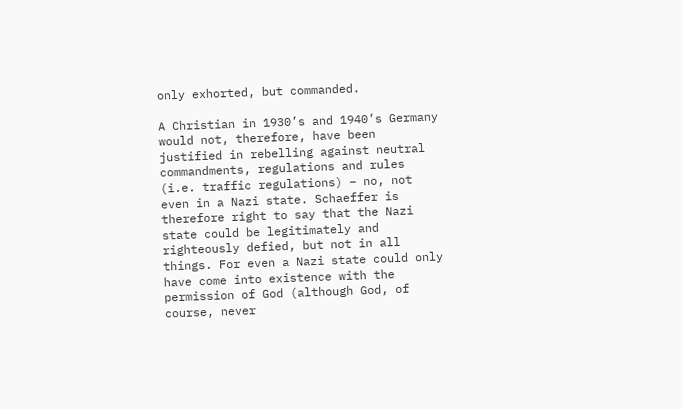only exhorted, but commanded.

A Christian in 1930’s and 1940’s Germany would not, therefore, have been justified in rebelling against neutral commandments, regulations and rules (i.e. traffic regulations) – no, not even in a Nazi state. Schaeffer is therefore right to say that the Nazi state could be legitimately and righteously defied, but not in all things. For even a Nazi state could only have come into existence with the permission of God (although God, of course, never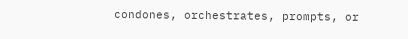condones, orchestrates, prompts, or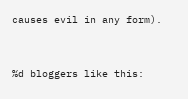causes evil in any form).


%d bloggers like this: